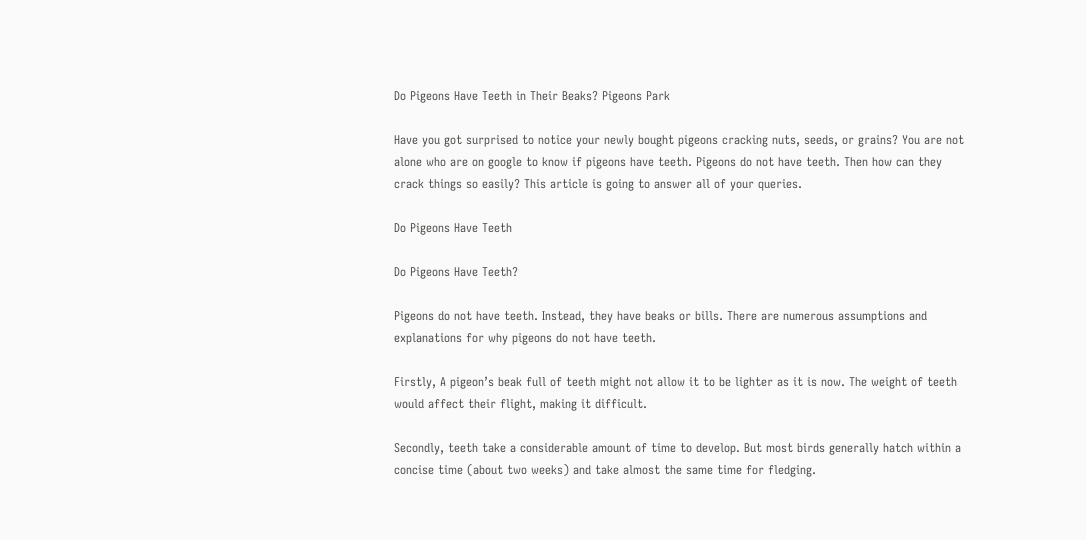Do Pigeons Have Teeth in Their Beaks? Pigeons Park

Have you got surprised to notice your newly bought pigeons cracking nuts, seeds, or grains? You are not alone who are on google to know if pigeons have teeth. Pigeons do not have teeth. Then how can they crack things so easily? This article is going to answer all of your queries.

Do Pigeons Have Teeth

Do Pigeons Have Teeth?

Pigeons do not have teeth. Instead, they have beaks or bills. There are numerous assumptions and explanations for why pigeons do not have teeth.

Firstly, A pigeon’s beak full of teeth might not allow it to be lighter as it is now. The weight of teeth would affect their flight, making it difficult.

Secondly, teeth take a considerable amount of time to develop. But most birds generally hatch within a concise time (about two weeks) and take almost the same time for fledging.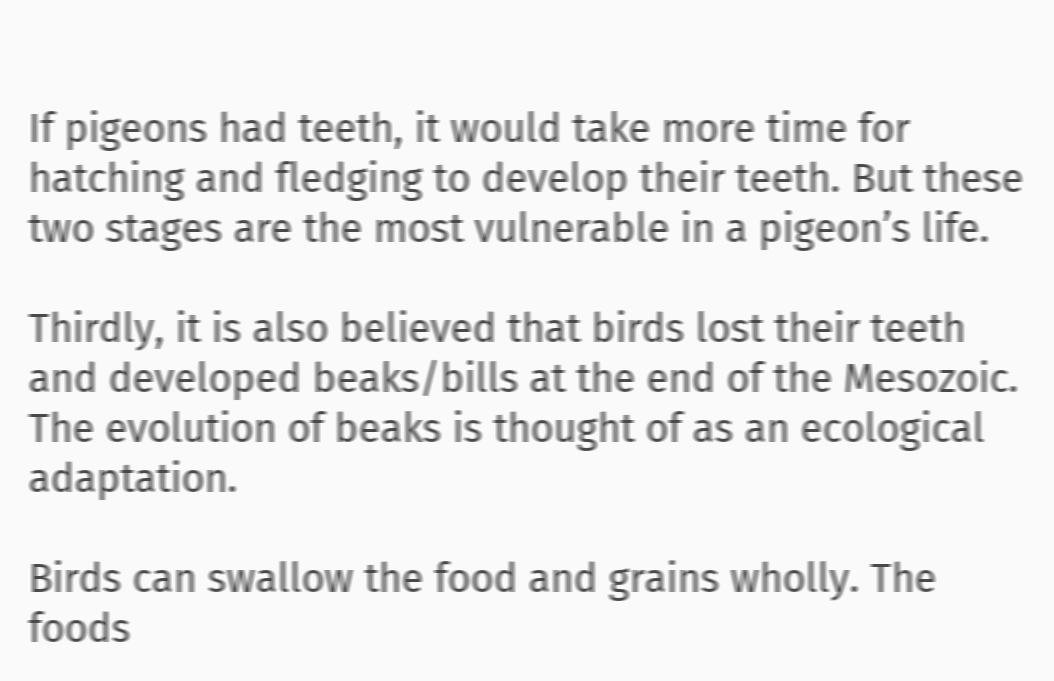If pigeons had teeth, it would take more time for hatching and fledging to develop their teeth. But these two stages are the most vulnerable in a pigeon’s life.

Thirdly, it is also believed that birds lost their teeth and developed beaks/bills at the end of the Mesozoic. The evolution of beaks is thought of as an ecological adaptation.

Birds can swallow the food and grains wholly. The foods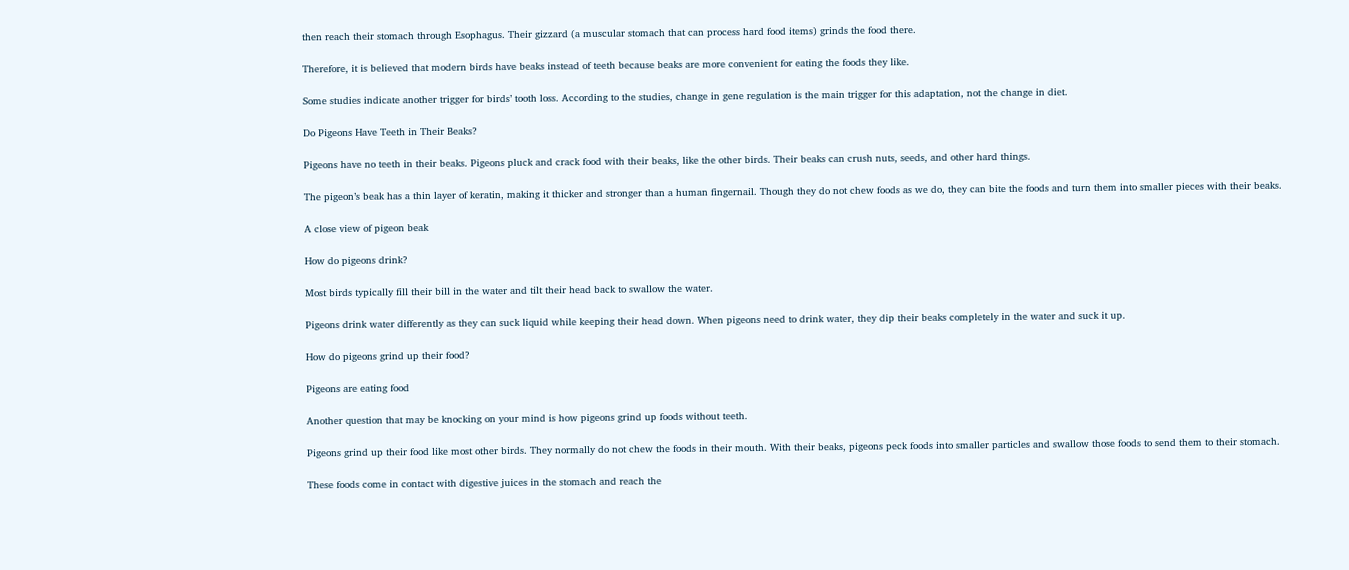then reach their stomach through Esophagus. Their gizzard (a muscular stomach that can process hard food items) grinds the food there.

Therefore, it is believed that modern birds have beaks instead of teeth because beaks are more convenient for eating the foods they like.

Some studies indicate another trigger for birds’ tooth loss. According to the studies, change in gene regulation is the main trigger for this adaptation, not the change in diet.

Do Pigeons Have Teeth in Their Beaks?

Pigeons have no teeth in their beaks. Pigeons pluck and crack food with their beaks, like the other birds. Their beaks can crush nuts, seeds, and other hard things.

The pigeon’s beak has a thin layer of keratin, making it thicker and stronger than a human fingernail. Though they do not chew foods as we do, they can bite the foods and turn them into smaller pieces with their beaks.

A close view of pigeon beak

How do pigeons drink?

Most birds typically fill their bill in the water and tilt their head back to swallow the water.

Pigeons drink water differently as they can suck liquid while keeping their head down. When pigeons need to drink water, they dip their beaks completely in the water and suck it up.

How do pigeons grind up their food?

Pigeons are eating food

Another question that may be knocking on your mind is how pigeons grind up foods without teeth.

Pigeons grind up their food like most other birds. They normally do not chew the foods in their mouth. With their beaks, pigeons peck foods into smaller particles and swallow those foods to send them to their stomach.

These foods come in contact with digestive juices in the stomach and reach the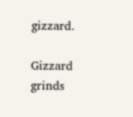gizzard.

Gizzard grinds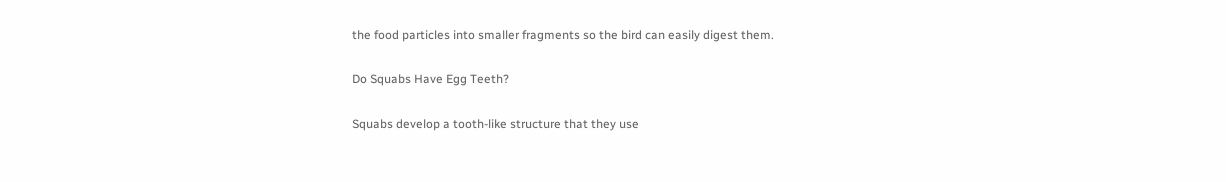the food particles into smaller fragments so the bird can easily digest them.

Do Squabs Have Egg Teeth?

Squabs develop a tooth-like structure that they use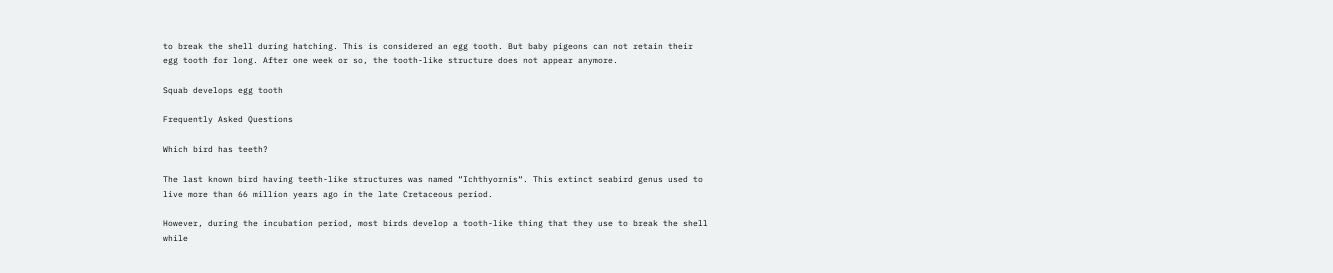to break the shell during hatching. This is considered an egg tooth. But baby pigeons can not retain their egg tooth for long. After one week or so, the tooth-like structure does not appear anymore.

Squab develops egg tooth

Frequently Asked Questions

Which bird has teeth?

The last known bird having teeth-like structures was named “Ichthyornis“. This extinct seabird genus used to live more than 66 million years ago in the late Cretaceous period.

However, during the incubation period, most birds develop a tooth-like thing that they use to break the shell while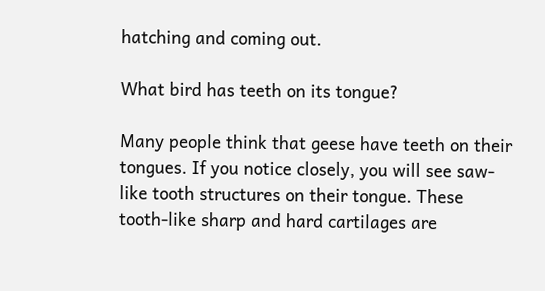hatching and coming out.

What bird has teeth on its tongue?

Many people think that geese have teeth on their tongues. If you notice closely, you will see saw-like tooth structures on their tongue. These tooth-like sharp and hard cartilages are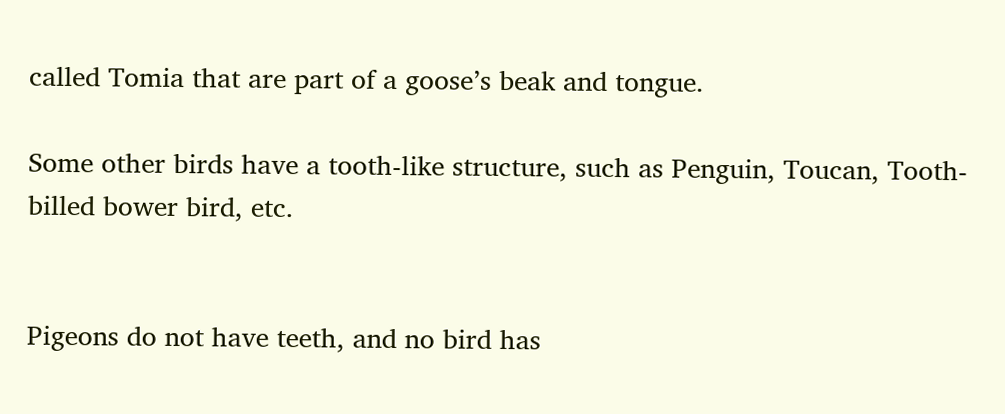called Tomia that are part of a goose’s beak and tongue.

Some other birds have a tooth-like structure, such as Penguin, Toucan, Tooth-billed bower bird, etc.


Pigeons do not have teeth, and no bird has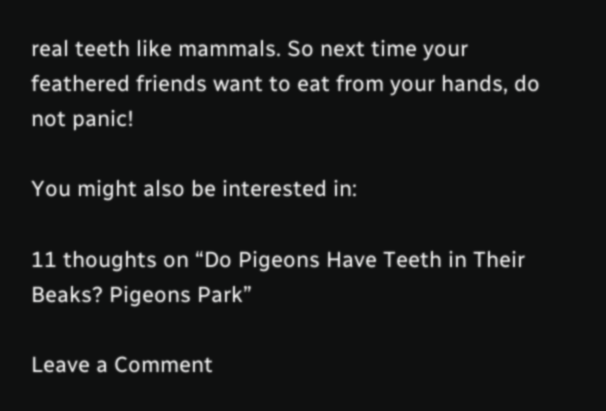real teeth like mammals. So next time your feathered friends want to eat from your hands, do not panic!

You might also be interested in:

11 thoughts on “Do Pigeons Have Teeth in Their Beaks? Pigeons Park”

Leave a Comment